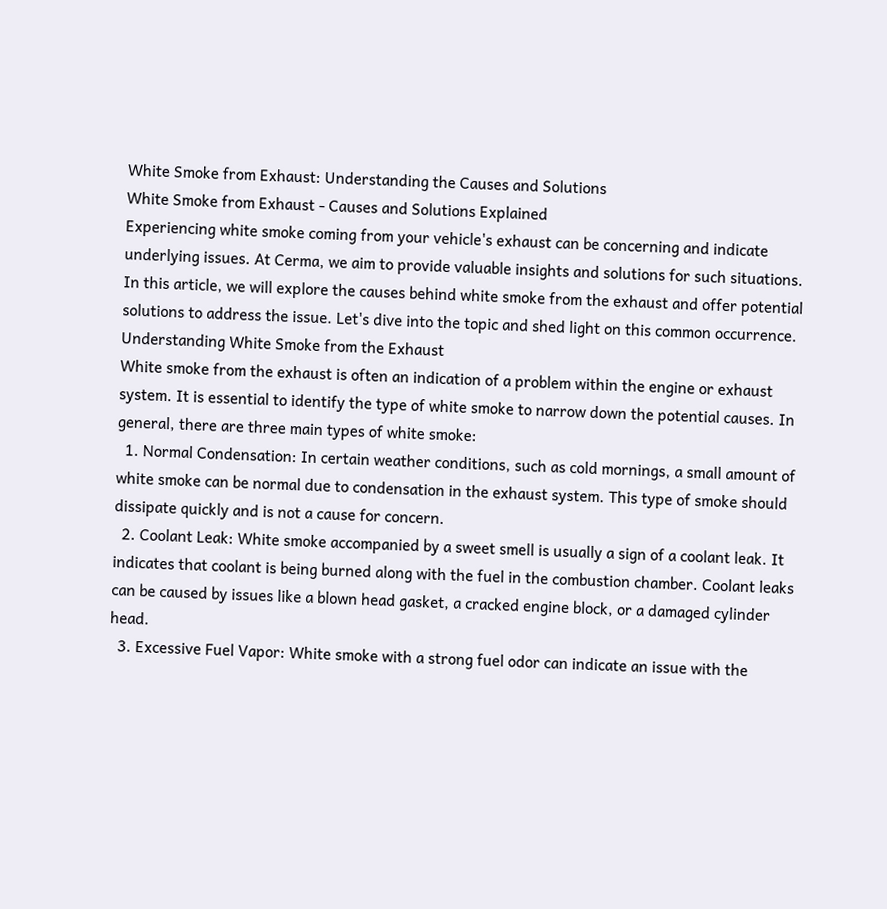White Smoke from Exhaust: Understanding the Causes and Solutions
White Smoke from Exhaust - Causes and Solutions Explained
Experiencing white smoke coming from your vehicle's exhaust can be concerning and indicate underlying issues. At Cerma, we aim to provide valuable insights and solutions for such situations. In this article, we will explore the causes behind white smoke from the exhaust and offer potential solutions to address the issue. Let's dive into the topic and shed light on this common occurrence.
Understanding White Smoke from the Exhaust
White smoke from the exhaust is often an indication of a problem within the engine or exhaust system. It is essential to identify the type of white smoke to narrow down the potential causes. In general, there are three main types of white smoke:
  1. Normal Condensation: In certain weather conditions, such as cold mornings, a small amount of white smoke can be normal due to condensation in the exhaust system. This type of smoke should dissipate quickly and is not a cause for concern.
  2. Coolant Leak: White smoke accompanied by a sweet smell is usually a sign of a coolant leak. It indicates that coolant is being burned along with the fuel in the combustion chamber. Coolant leaks can be caused by issues like a blown head gasket, a cracked engine block, or a damaged cylinder head.
  3. Excessive Fuel Vapor: White smoke with a strong fuel odor can indicate an issue with the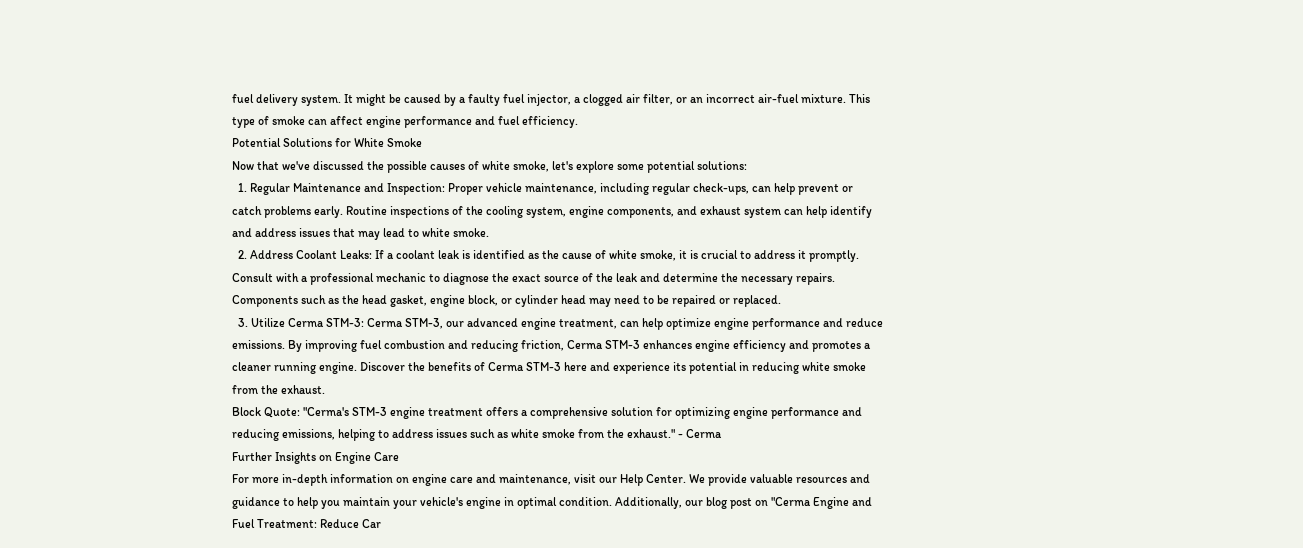fuel delivery system. It might be caused by a faulty fuel injector, a clogged air filter, or an incorrect air-fuel mixture. This type of smoke can affect engine performance and fuel efficiency.
Potential Solutions for White Smoke
Now that we've discussed the possible causes of white smoke, let's explore some potential solutions:
  1. Regular Maintenance and Inspection: Proper vehicle maintenance, including regular check-ups, can help prevent or catch problems early. Routine inspections of the cooling system, engine components, and exhaust system can help identify and address issues that may lead to white smoke.
  2. Address Coolant Leaks: If a coolant leak is identified as the cause of white smoke, it is crucial to address it promptly. Consult with a professional mechanic to diagnose the exact source of the leak and determine the necessary repairs. Components such as the head gasket, engine block, or cylinder head may need to be repaired or replaced.
  3. Utilize Cerma STM-3: Cerma STM-3, our advanced engine treatment, can help optimize engine performance and reduce emissions. By improving fuel combustion and reducing friction, Cerma STM-3 enhances engine efficiency and promotes a cleaner running engine. Discover the benefits of Cerma STM-3 here and experience its potential in reducing white smoke from the exhaust.
Block Quote: "Cerma's STM-3 engine treatment offers a comprehensive solution for optimizing engine performance and reducing emissions, helping to address issues such as white smoke from the exhaust." - Cerma
Further Insights on Engine Care
For more in-depth information on engine care and maintenance, visit our Help Center. We provide valuable resources and guidance to help you maintain your vehicle's engine in optimal condition. Additionally, our blog post on "Cerma Engine and Fuel Treatment: Reduce Car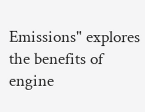Emissions" explores the benefits of engine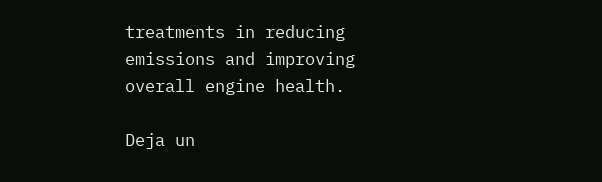treatments in reducing emissions and improving overall engine health.

Deja un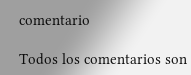comentario

Todos los comentarios son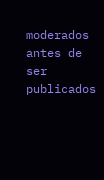moderados antes de ser publicados